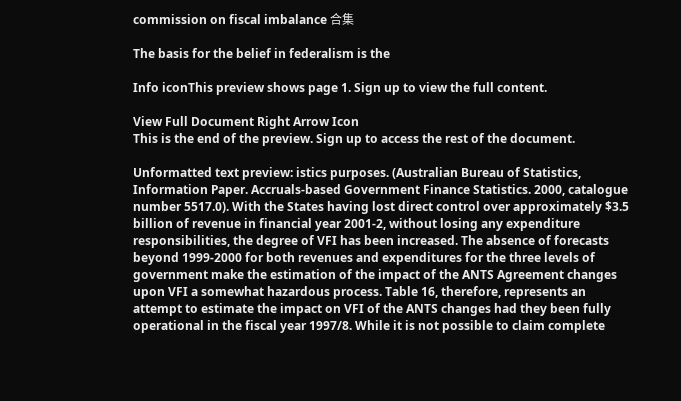commission on fiscal imbalance 合集

The basis for the belief in federalism is the

Info iconThis preview shows page 1. Sign up to view the full content.

View Full Document Right Arrow Icon
This is the end of the preview. Sign up to access the rest of the document.

Unformatted text preview: istics purposes. (Australian Bureau of Statistics, Information Paper. Accruals-based Government Finance Statistics. 2000, catalogue number 5517.0). With the States having lost direct control over approximately $3.5 billion of revenue in financial year 2001-2, without losing any expenditure responsibilities, the degree of VFI has been increased. The absence of forecasts beyond 1999-2000 for both revenues and expenditures for the three levels of government make the estimation of the impact of the ANTS Agreement changes upon VFI a somewhat hazardous process. Table 16, therefore, represents an attempt to estimate the impact on VFI of the ANTS changes had they been fully operational in the fiscal year 1997/8. While it is not possible to claim complete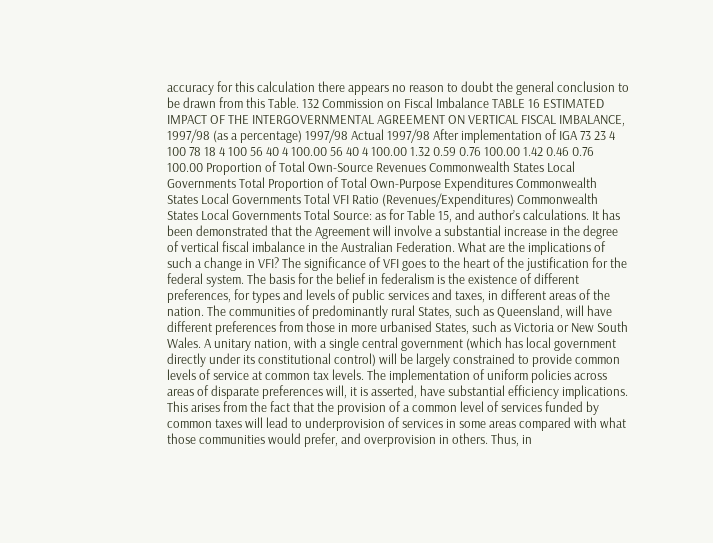accuracy for this calculation there appears no reason to doubt the general conclusion to be drawn from this Table. 132 Commission on Fiscal Imbalance TABLE 16 ESTIMATED IMPACT OF THE INTERGOVERNMENTAL AGREEMENT ON VERTICAL FISCAL IMBALANCE, 1997/98 (as a percentage) 1997/98 Actual 1997/98 After implementation of IGA 73 23 4 100 78 18 4 100 56 40 4 100.00 56 40 4 100.00 1.32 0.59 0.76 100.00 1.42 0.46 0.76 100.00 Proportion of Total Own-Source Revenues Commonwealth States Local Governments Total Proportion of Total Own-Purpose Expenditures Commonwealth States Local Governments Total VFI Ratio (Revenues/Expenditures) Commonwealth States Local Governments Total Source: as for Table 15, and author’s calculations. It has been demonstrated that the Agreement will involve a substantial increase in the degree of vertical fiscal imbalance in the Australian Federation. What are the implications of such a change in VFI? The significance of VFI goes to the heart of the justification for the federal system. The basis for the belief in federalism is the existence of different preferences, for types and levels of public services and taxes, in different areas of the nation. The communities of predominantly rural States, such as Queensland, will have different preferences from those in more urbanised States, such as Victoria or New South Wales. A unitary nation, with a single central government (which has local government directly under its constitutional control) will be largely constrained to provide common levels of service at common tax levels. The implementation of uniform policies across areas of disparate preferences will, it is asserted, have substantial efficiency implications. This arises from the fact that the provision of a common level of services funded by common taxes will lead to underprovision of services in some areas compared with what those communities would prefer, and overprovision in others. Thus, in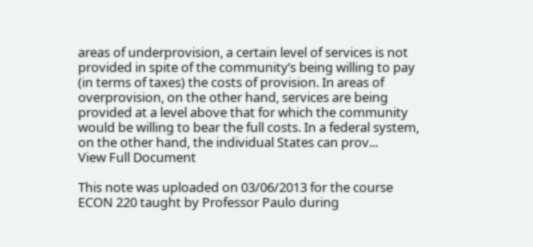areas of underprovision, a certain level of services is not provided in spite of the community’s being willing to pay (in terms of taxes) the costs of provision. In areas of overprovision, on the other hand, services are being provided at a level above that for which the community would be willing to bear the full costs. In a federal system, on the other hand, the individual States can prov...
View Full Document

This note was uploaded on 03/06/2013 for the course ECON 220 taught by Professor Paulo during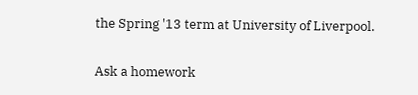the Spring '13 term at University of Liverpool.

Ask a homework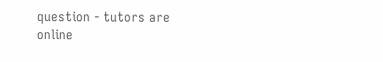question - tutors are online